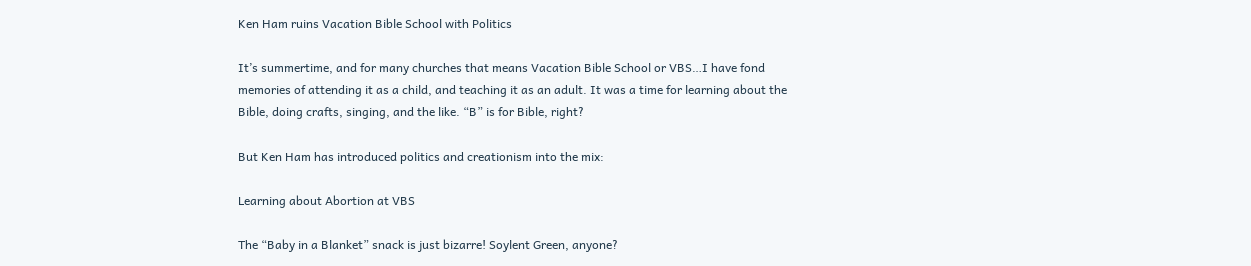Ken Ham ruins Vacation Bible School with Politics

It’s summertime, and for many churches that means Vacation Bible School or VBS…I have fond memories of attending it as a child, and teaching it as an adult. It was a time for learning about the Bible, doing crafts, singing, and the like. “B” is for Bible, right?

But Ken Ham has introduced politics and creationism into the mix:

Learning about Abortion at VBS

The “Baby in a Blanket” snack is just bizarre! Soylent Green, anyone?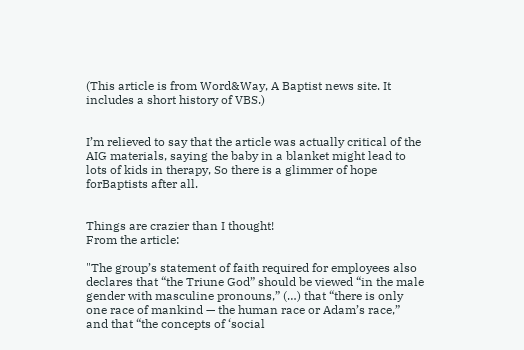(This article is from Word&Way, A Baptist news site. It includes a short history of VBS.)


I’m relieved to say that the article was actually critical of the AIG materials, saying the baby in a blanket might lead to lots of kids in therapy, So there is a glimmer of hope forBaptists after all.


Things are crazier than I thought!
From the article:

"The group’s statement of faith required for employees also declares that “the Triune God” should be viewed “in the male gender with masculine pronouns,” (…) that “there is only one race of mankind — the human race or Adam’s race,” and that “the concepts of ‘social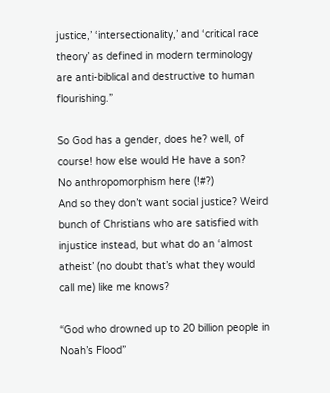justice,’ ‘intersectionality,’ and ‘critical race theory’ as defined in modern terminology are anti-biblical and destructive to human flourishing.”

So God has a gender, does he? well, of course! how else would He have a son?
No anthropomorphism here (!#?)
And so they don’t want social justice? Weird bunch of Christians who are satisfied with injustice instead, but what do an ‘almost atheist’ (no doubt that’s what they would call me) like me knows?

“God who drowned up to 20 billion people in Noah’s Flood”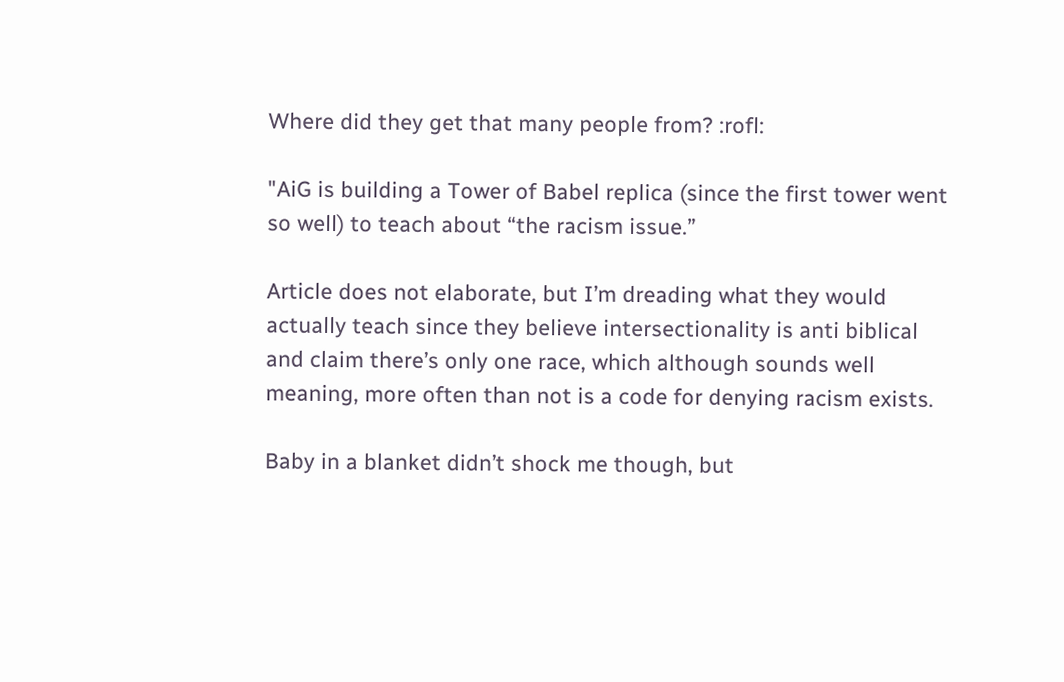Where did they get that many people from? :rofl:

"AiG is building a Tower of Babel replica (since the first tower went so well) to teach about “the racism issue.”

Article does not elaborate, but I’m dreading what they would actually teach since they believe intersectionality is anti biblical and claim there’s only one race, which although sounds well meaning, more often than not is a code for denying racism exists.

Baby in a blanket didn’t shock me though, but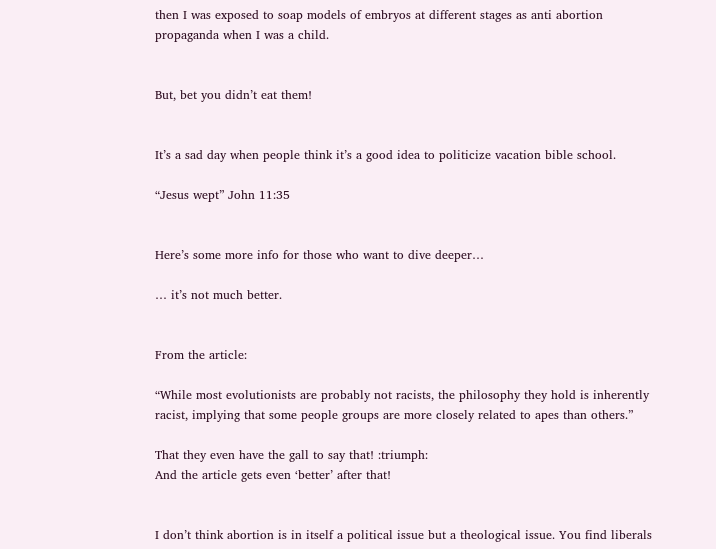then I was exposed to soap models of embryos at different stages as anti abortion propaganda when I was a child.


But, bet you didn’t eat them!


It’s a sad day when people think it’s a good idea to politicize vacation bible school.

“Jesus wept” John 11:35


Here’s some more info for those who want to dive deeper…

… it’s not much better.


From the article:

“While most evolutionists are probably not racists, the philosophy they hold is inherently racist, implying that some people groups are more closely related to apes than others.”

That they even have the gall to say that! :triumph:
And the article gets even ‘better’ after that!


I don’t think abortion is in itself a political issue but a theological issue. You find liberals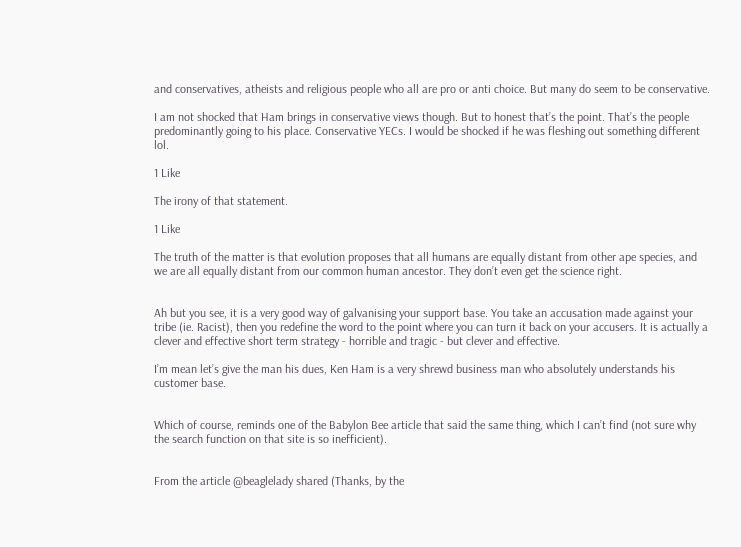and conservatives, atheists and religious people who all are pro or anti choice. But many do seem to be conservative.

I am not shocked that Ham brings in conservative views though. But to honest that’s the point. That’s the people predominantly going to his place. Conservative YECs. I would be shocked if he was fleshing out something different lol.

1 Like

The irony of that statement.

1 Like

The truth of the matter is that evolution proposes that all humans are equally distant from other ape species, and we are all equally distant from our common human ancestor. They don’t even get the science right.


Ah but you see, it is a very good way of galvanising your support base. You take an accusation made against your tribe (ie. Racist), then you redefine the word to the point where you can turn it back on your accusers. It is actually a clever and effective short term strategy - horrible and tragic - but clever and effective.

I’m mean let’s give the man his dues, Ken Ham is a very shrewd business man who absolutely understands his customer base.


Which of course, reminds one of the Babylon Bee article that said the same thing, which I can’t find (not sure why the search function on that site is so inefficient).


From the article @beaglelady shared (Thanks, by the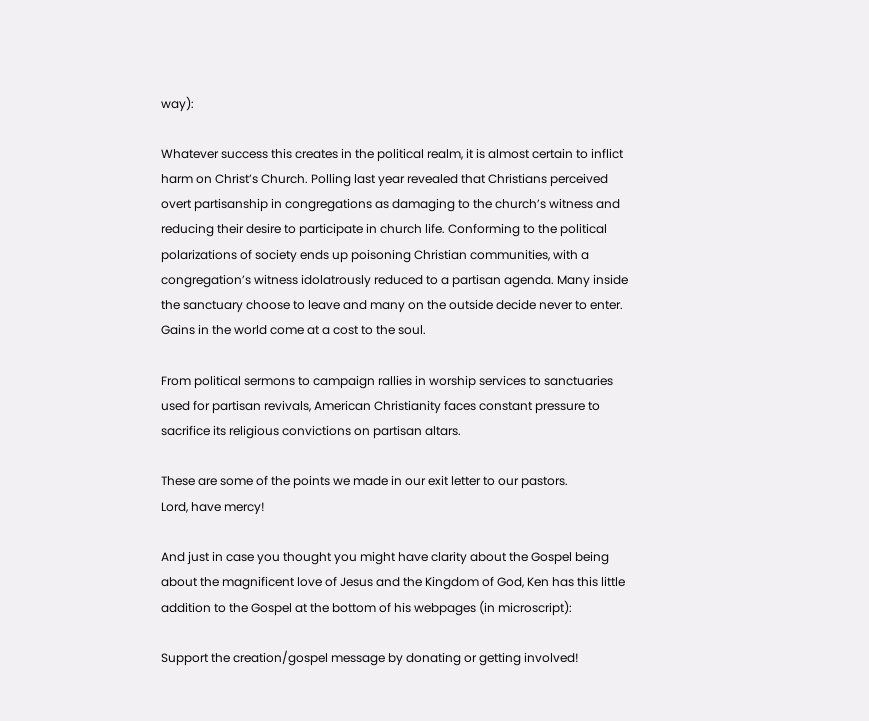way):

Whatever success this creates in the political realm, it is almost certain to inflict harm on Christ’s Church. Polling last year revealed that Christians perceived overt partisanship in congregations as damaging to the church’s witness and reducing their desire to participate in church life. Conforming to the political polarizations of society ends up poisoning Christian communities, with a congregation’s witness idolatrously reduced to a partisan agenda. Many inside the sanctuary choose to leave and many on the outside decide never to enter. Gains in the world come at a cost to the soul.

From political sermons to campaign rallies in worship services to sanctuaries used for partisan revivals, American Christianity faces constant pressure to sacrifice its religious convictions on partisan altars.

These are some of the points we made in our exit letter to our pastors.
Lord, have mercy!

And just in case you thought you might have clarity about the Gospel being about the magnificent love of Jesus and the Kingdom of God, Ken has this little addition to the Gospel at the bottom of his webpages (in microscript):

Support the creation/gospel message by donating or getting involved!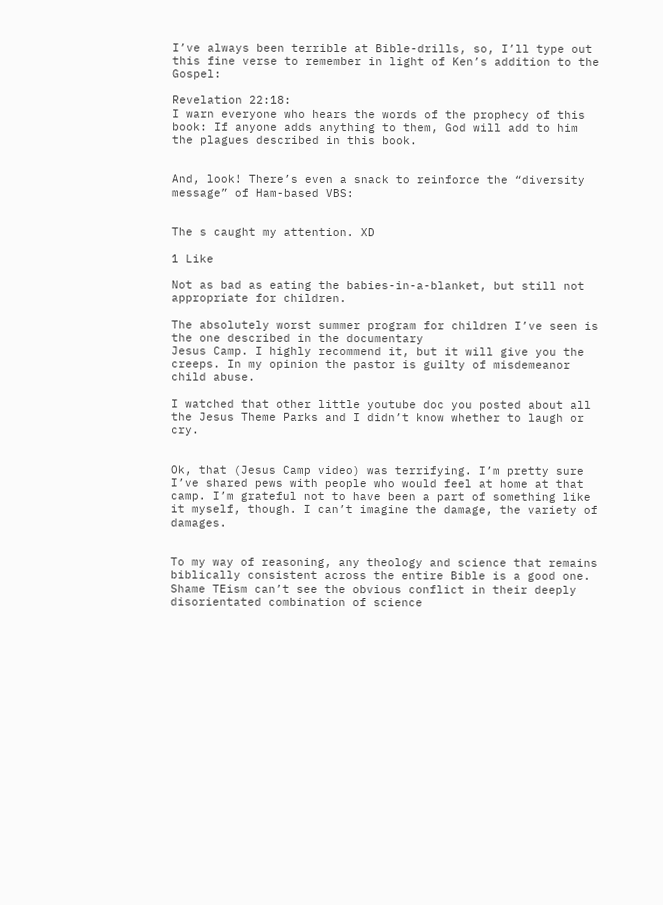I’ve always been terrible at Bible-drills, so, I’ll type out this fine verse to remember in light of Ken’s addition to the Gospel:

Revelation 22:18:
I warn everyone who hears the words of the prophecy of this book: If anyone adds anything to them, God will add to him the plagues described in this book.


And, look! There’s even a snack to reinforce the “diversity message” of Ham-based VBS:


The s caught my attention. XD

1 Like

Not as bad as eating the babies-in-a-blanket, but still not appropriate for children.

The absolutely worst summer program for children I’ve seen is the one described in the documentary
Jesus Camp. I highly recommend it, but it will give you the creeps. In my opinion the pastor is guilty of misdemeanor child abuse.

I watched that other little youtube doc you posted about all the Jesus Theme Parks and I didn’t know whether to laugh or cry.


Ok, that (Jesus Camp video) was terrifying. I’m pretty sure I’ve shared pews with people who would feel at home at that camp. I’m grateful not to have been a part of something like it myself, though. I can’t imagine the damage, the variety of damages.


To my way of reasoning, any theology and science that remains biblically consistent across the entire Bible is a good one.
Shame TEism can’t see the obvious conflict in their deeply disorientated combination of science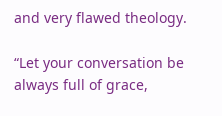and very flawed theology.

“Let your conversation be always full of grace,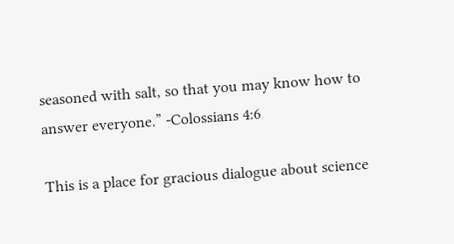seasoned with salt, so that you may know how to answer everyone.” -Colossians 4:6

This is a place for gracious dialogue about science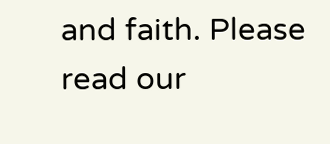and faith. Please read our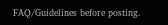FAQ/Guidelines before posting.